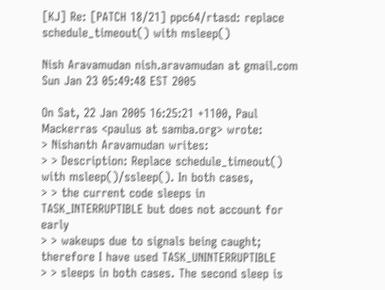[KJ] Re: [PATCH 18/21] ppc64/rtasd: replace schedule_timeout() with msleep()

Nish Aravamudan nish.aravamudan at gmail.com
Sun Jan 23 05:49:48 EST 2005

On Sat, 22 Jan 2005 16:25:21 +1100, Paul Mackerras <paulus at samba.org> wrote:
> Nishanth Aravamudan writes:
> > Description: Replace schedule_timeout() with msleep()/ssleep(). In both cases,
> > the current code sleeps in TASK_INTERRUPTIBLE but does not account for early
> > wakeups due to signals being caught; therefore I have used TASK_UNINTERRUPTIBLE
> > sleeps in both cases. The second sleep is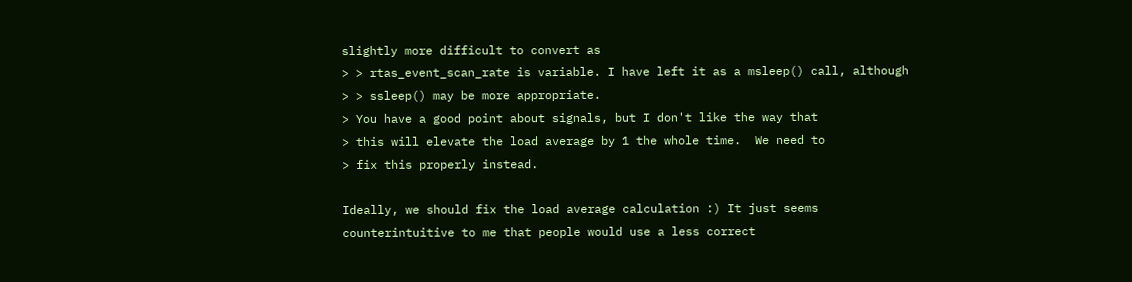slightly more difficult to convert as
> > rtas_event_scan_rate is variable. I have left it as a msleep() call, although
> > ssleep() may be more appropriate.
> You have a good point about signals, but I don't like the way that
> this will elevate the load average by 1 the whole time.  We need to
> fix this properly instead.

Ideally, we should fix the load average calculation :) It just seems
counterintuitive to me that people would use a less correct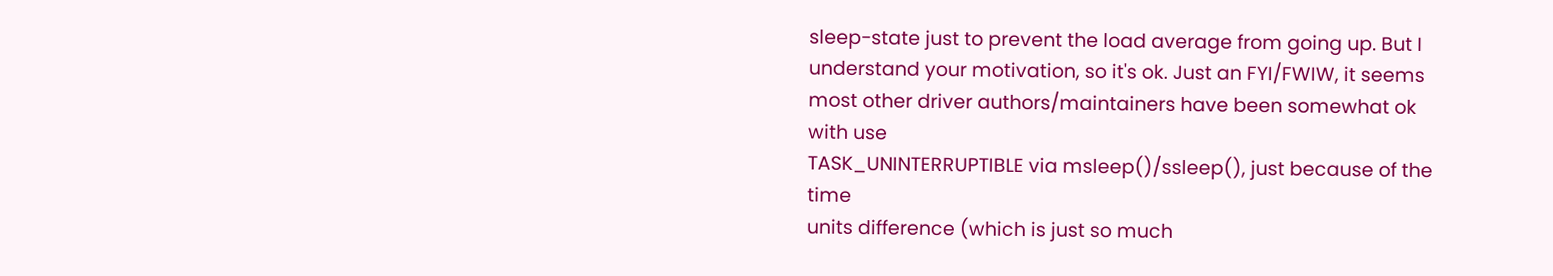sleep-state just to prevent the load average from going up. But I
understand your motivation, so it's ok. Just an FYI/FWIW, it seems
most other driver authors/maintainers have been somewhat ok with use
TASK_UNINTERRUPTIBLE via msleep()/ssleep(), just because of the time
units difference (which is just so much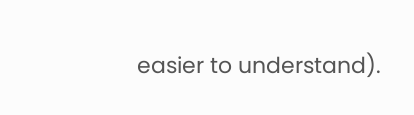easier to understand).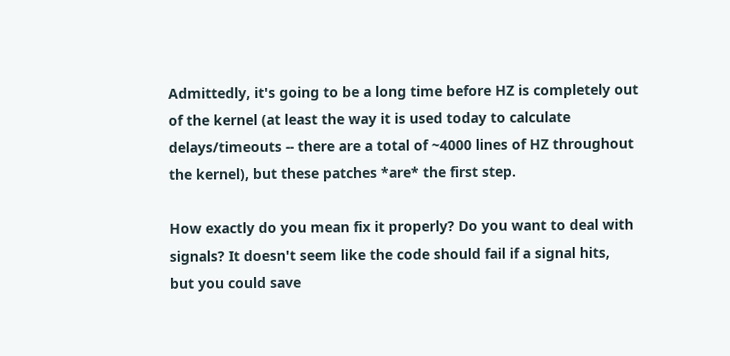Admittedly, it's going to be a long time before HZ is completely out
of the kernel (at least the way it is used today to calculate
delays/timeouts -- there are a total of ~4000 lines of HZ throughout
the kernel), but these patches *are* the first step.

How exactly do you mean fix it properly? Do you want to deal with
signals? It doesn't seem like the code should fail if a signal hits,
but you could save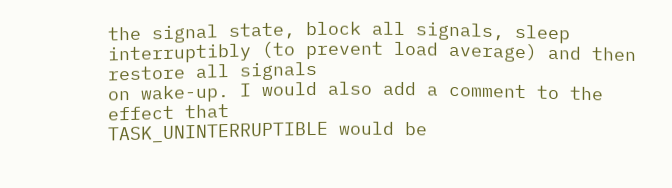the signal state, block all signals, sleep
interruptibly (to prevent load average) and then restore all signals
on wake-up. I would also add a comment to the effect that
TASK_UNINTERRUPTIBLE would be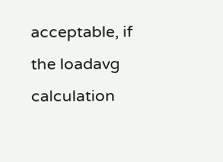acceptable, if the loadavg calculation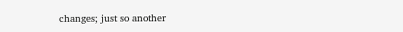changes; just so another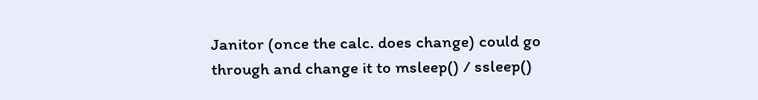Janitor (once the calc. does change) could go
through and change it to msleep() / ssleep()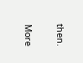then.


More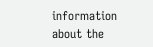information about the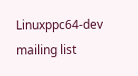Linuxppc64-dev mailing list